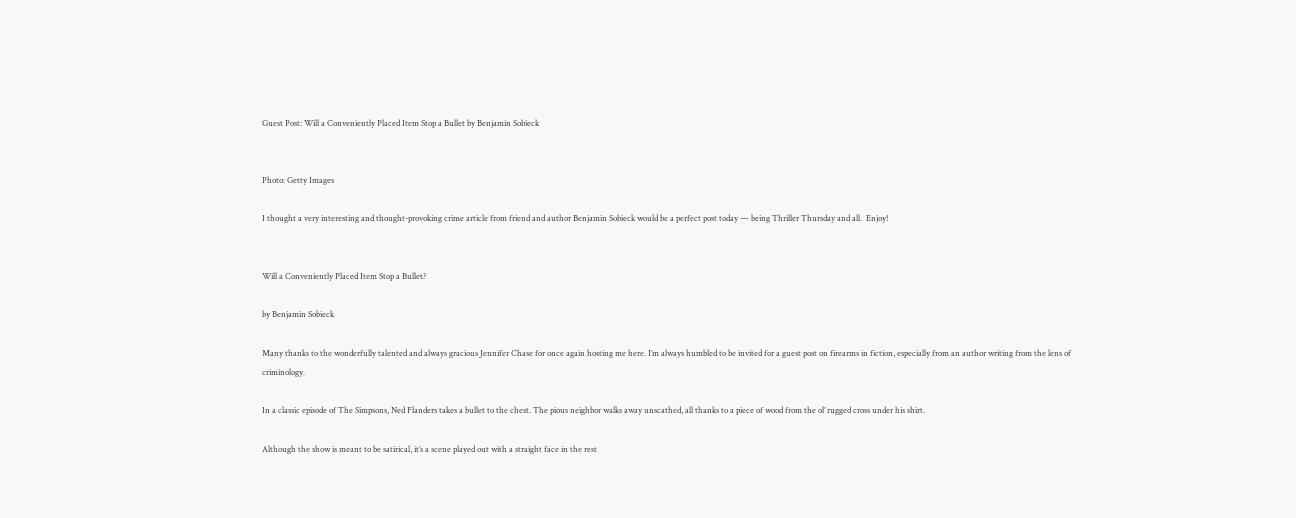Guest Post: Will a Conveniently Placed Item Stop a Bullet by Benjamin Sobieck


Photo: Getty Images

I thought a very interesting and thought-provoking crime article from friend and author Benjamin Sobieck would be a perfect post today — being Thriller Thursday and all.  Enjoy!


Will a Conveniently Placed Item Stop a Bullet?

by Benjamin Sobieck

Many thanks to the wonderfully talented and always gracious Jennifer Chase for once again hosting me here. I’m always humbled to be invited for a guest post on firearms in fiction, especially from an author writing from the lens of criminology.

In a classic episode of The Simpsons, Ned Flanders takes a bullet to the chest. The pious neighbor walks away unscathed, all thanks to a piece of wood from the ol’ rugged cross under his shirt.

Although the show is meant to be satirical, it’s a scene played out with a straight face in the rest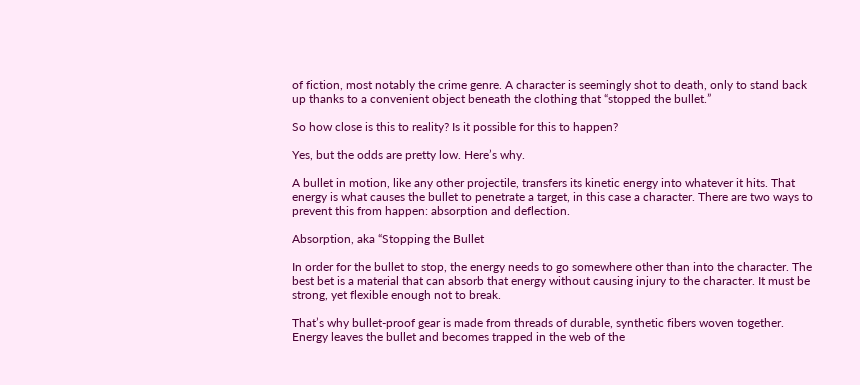of fiction, most notably the crime genre. A character is seemingly shot to death, only to stand back up thanks to a convenient object beneath the clothing that “stopped the bullet.”

So how close is this to reality? Is it possible for this to happen?

Yes, but the odds are pretty low. Here’s why.

A bullet in motion, like any other projectile, transfers its kinetic energy into whatever it hits. That energy is what causes the bullet to penetrate a target, in this case a character. There are two ways to prevent this from happen: absorption and deflection.

Absorption, aka “Stopping the Bullet

In order for the bullet to stop, the energy needs to go somewhere other than into the character. The best bet is a material that can absorb that energy without causing injury to the character. It must be strong, yet flexible enough not to break.

That’s why bullet-proof gear is made from threads of durable, synthetic fibers woven together. Energy leaves the bullet and becomes trapped in the web of the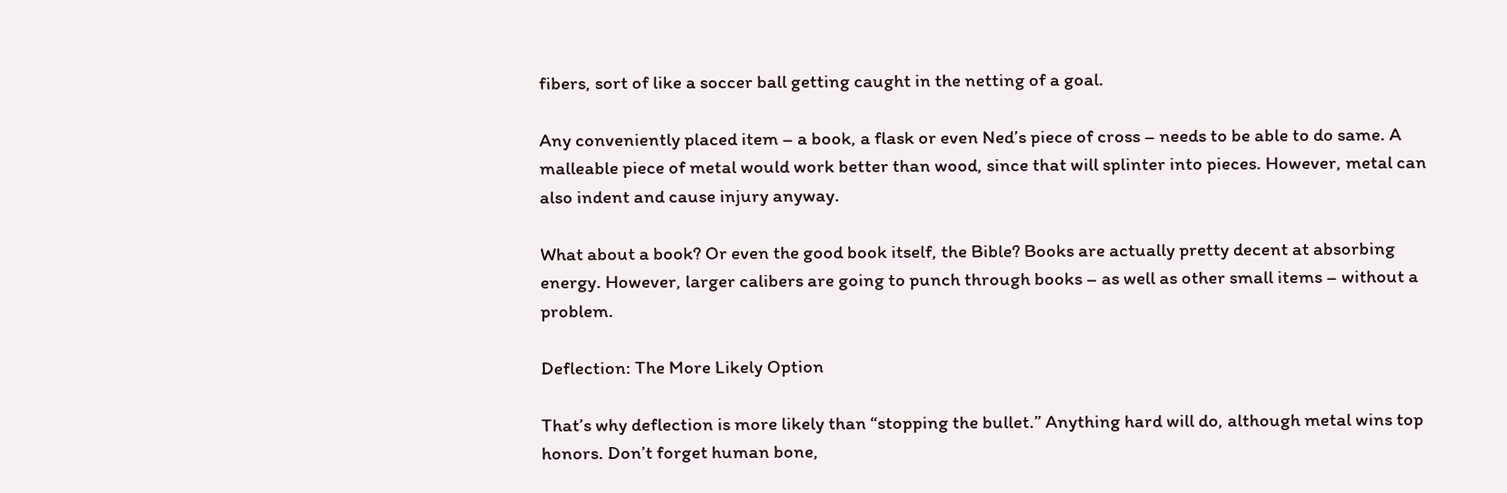fibers, sort of like a soccer ball getting caught in the netting of a goal.

Any conveniently placed item – a book, a flask or even Ned’s piece of cross – needs to be able to do same. A malleable piece of metal would work better than wood, since that will splinter into pieces. However, metal can also indent and cause injury anyway.

What about a book? Or even the good book itself, the Bible? Books are actually pretty decent at absorbing energy. However, larger calibers are going to punch through books – as well as other small items – without a problem.

Deflection: The More Likely Option

That’s why deflection is more likely than “stopping the bullet.” Anything hard will do, although metal wins top honors. Don’t forget human bone,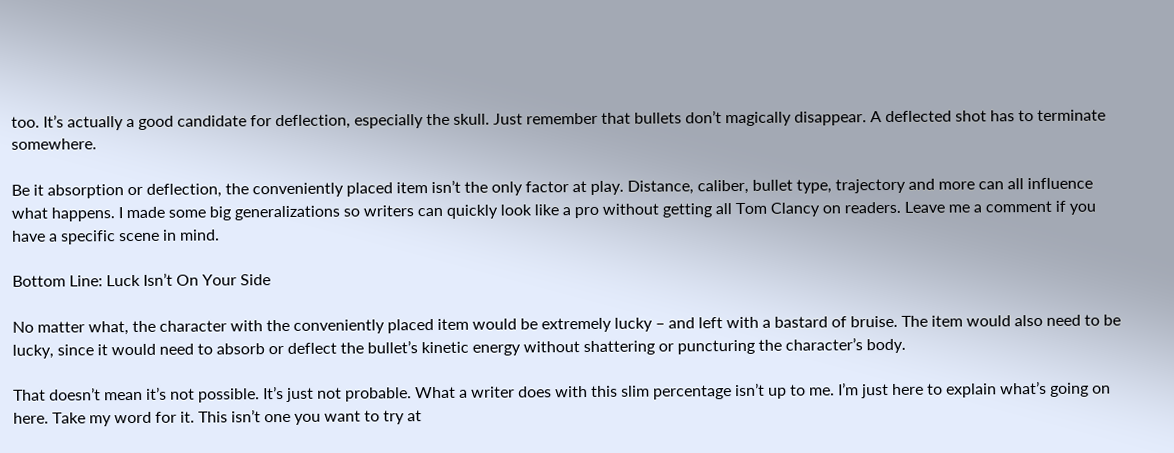too. It’s actually a good candidate for deflection, especially the skull. Just remember that bullets don’t magically disappear. A deflected shot has to terminate somewhere.

Be it absorption or deflection, the conveniently placed item isn’t the only factor at play. Distance, caliber, bullet type, trajectory and more can all influence what happens. I made some big generalizations so writers can quickly look like a pro without getting all Tom Clancy on readers. Leave me a comment if you have a specific scene in mind.

Bottom Line: Luck Isn’t On Your Side

No matter what, the character with the conveniently placed item would be extremely lucky – and left with a bastard of bruise. The item would also need to be lucky, since it would need to absorb or deflect the bullet’s kinetic energy without shattering or puncturing the character’s body.

That doesn’t mean it’s not possible. It’s just not probable. What a writer does with this slim percentage isn’t up to me. I’m just here to explain what’s going on here. Take my word for it. This isn’t one you want to try at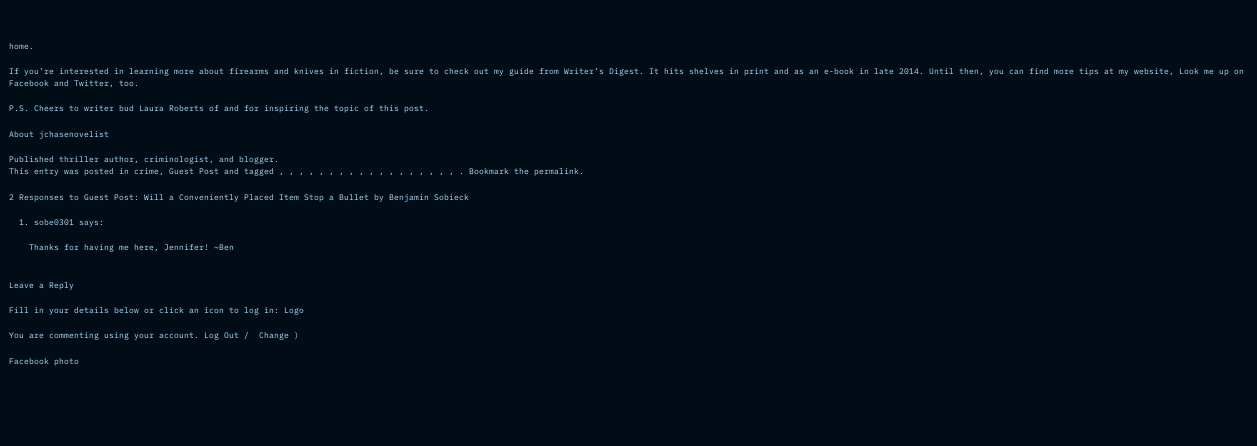home.

If you’re interested in learning more about firearms and knives in fiction, be sure to check out my guide from Writer’s Digest. It hits shelves in print and as an e-book in late 2014. Until then, you can find more tips at my website, Look me up on Facebook and Twitter, too.

P.S. Cheers to writer bud Laura Roberts of and for inspiring the topic of this post.

About jchasenovelist

Published thriller author, criminologist, and blogger.
This entry was posted in crime, Guest Post and tagged , , , , , , , , , , , , , , , , , , . Bookmark the permalink.

2 Responses to Guest Post: Will a Conveniently Placed Item Stop a Bullet by Benjamin Sobieck

  1. sobe0301 says:

    Thanks for having me here, Jennifer! ~Ben


Leave a Reply

Fill in your details below or click an icon to log in: Logo

You are commenting using your account. Log Out /  Change )

Facebook photo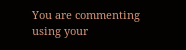You are commenting using your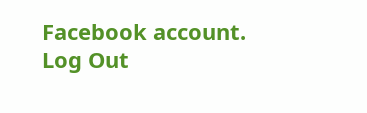Facebook account. Log Out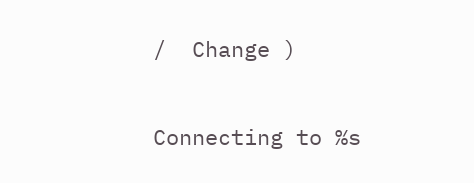/  Change )

Connecting to %s